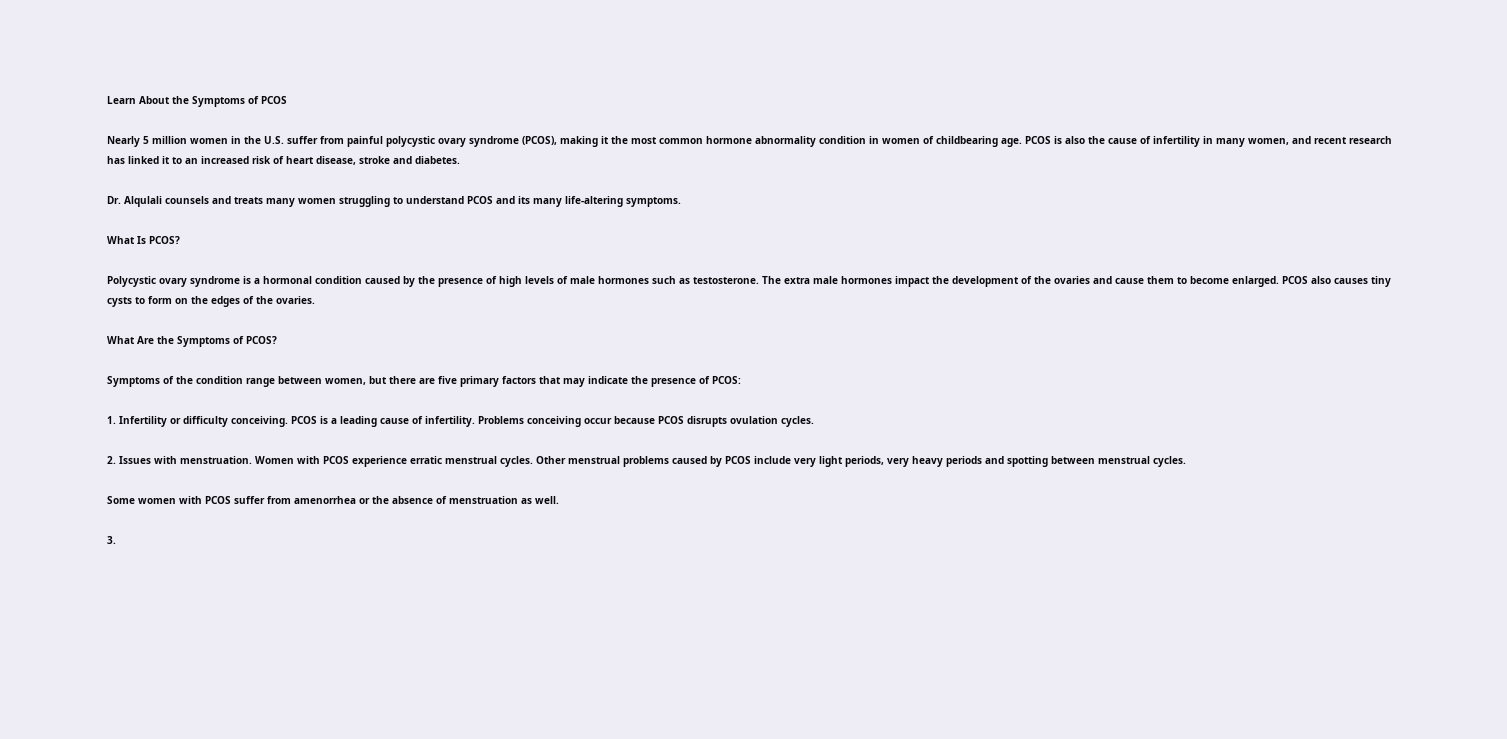Learn About the Symptoms of PCOS

Nearly 5 million women in the U.S. suffer from painful polycystic ovary syndrome (PCOS), making it the most common hormone abnormality condition in women of childbearing age. PCOS is also the cause of infertility in many women, and recent research has linked it to an increased risk of heart disease, stroke and diabetes.

Dr. Alqulali counsels and treats many women struggling to understand PCOS and its many life-altering symptoms.

What Is PCOS?

Polycystic ovary syndrome is a hormonal condition caused by the presence of high levels of male hormones such as testosterone. The extra male hormones impact the development of the ovaries and cause them to become enlarged. PCOS also causes tiny cysts to form on the edges of the ovaries.

What Are the Symptoms of PCOS?

Symptoms of the condition range between women, but there are five primary factors that may indicate the presence of PCOS:

1. Infertility or difficulty conceiving. PCOS is a leading cause of infertility. Problems conceiving occur because PCOS disrupts ovulation cycles.

2. Issues with menstruation. Women with PCOS experience erratic menstrual cycles. Other menstrual problems caused by PCOS include very light periods, very heavy periods and spotting between menstrual cycles.

Some women with PCOS suffer from amenorrhea or the absence of menstruation as well.

3.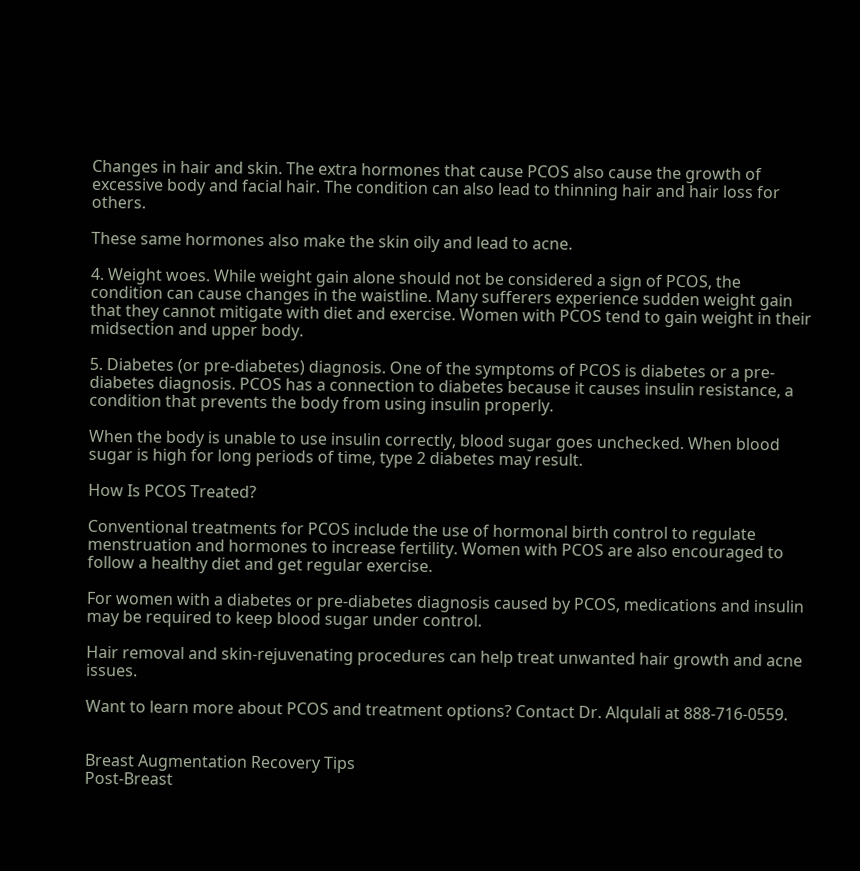Changes in hair and skin. The extra hormones that cause PCOS also cause the growth of excessive body and facial hair. The condition can also lead to thinning hair and hair loss for others.

These same hormones also make the skin oily and lead to acne.

4. Weight woes. While weight gain alone should not be considered a sign of PCOS, the condition can cause changes in the waistline. Many sufferers experience sudden weight gain that they cannot mitigate with diet and exercise. Women with PCOS tend to gain weight in their midsection and upper body.

5. Diabetes (or pre-diabetes) diagnosis. One of the symptoms of PCOS is diabetes or a pre-diabetes diagnosis. PCOS has a connection to diabetes because it causes insulin resistance, a condition that prevents the body from using insulin properly.

When the body is unable to use insulin correctly, blood sugar goes unchecked. When blood sugar is high for long periods of time, type 2 diabetes may result.

How Is PCOS Treated?

Conventional treatments for PCOS include the use of hormonal birth control to regulate menstruation and hormones to increase fertility. Women with PCOS are also encouraged to follow a healthy diet and get regular exercise.

For women with a diabetes or pre-diabetes diagnosis caused by PCOS, medications and insulin may be required to keep blood sugar under control.

Hair removal and skin-rejuvenating procedures can help treat unwanted hair growth and acne issues.

Want to learn more about PCOS and treatment options? Contact Dr. Alqulali at 888-716-0559.


Breast Augmentation Recovery Tips
Post-Breast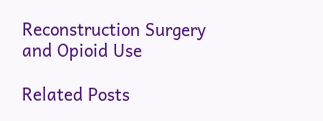Reconstruction Surgery and Opioid Use

Related Posts